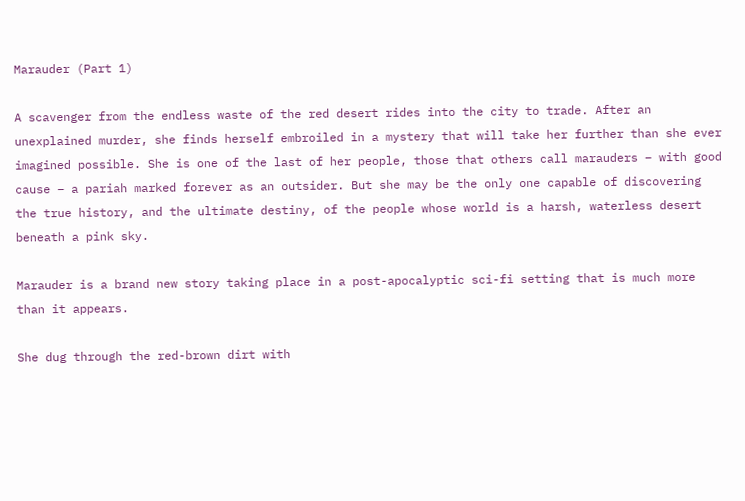Marauder (Part 1)

A scavenger from the endless waste of the red desert rides into the city to trade. After an unexplained murder, she finds herself embroiled in a mystery that will take her further than she ever imagined possible. She is one of the last of her people, those that others call marauders – with good cause – a pariah marked forever as an outsider. But she may be the only one capable of discovering the true history, and the ultimate destiny, of the people whose world is a harsh, waterless desert beneath a pink sky.

Marauder is a brand new story taking place in a post-apocalyptic sci-fi setting that is much more than it appears.

She dug through the red-brown dirt with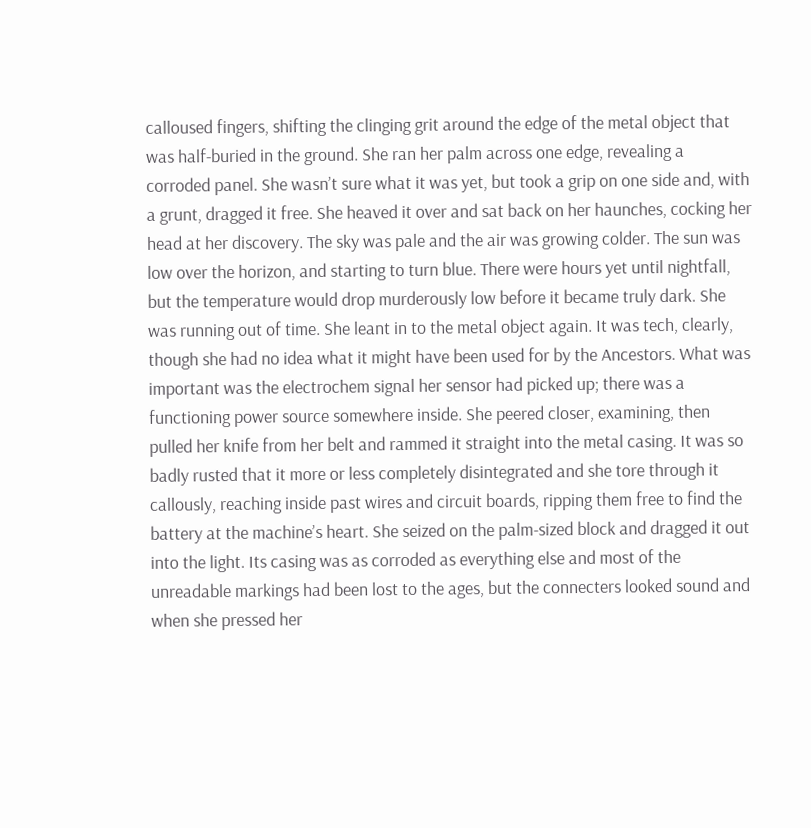calloused fingers, shifting the clinging grit around the edge of the metal object that was half-buried in the ground. She ran her palm across one edge, revealing a corroded panel. She wasn’t sure what it was yet, but took a grip on one side and, with a grunt, dragged it free. She heaved it over and sat back on her haunches, cocking her head at her discovery. The sky was pale and the air was growing colder. The sun was low over the horizon, and starting to turn blue. There were hours yet until nightfall, but the temperature would drop murderously low before it became truly dark. She was running out of time. She leant in to the metal object again. It was tech, clearly, though she had no idea what it might have been used for by the Ancestors. What was important was the electrochem signal her sensor had picked up; there was a functioning power source somewhere inside. She peered closer, examining, then pulled her knife from her belt and rammed it straight into the metal casing. It was so badly rusted that it more or less completely disintegrated and she tore through it callously, reaching inside past wires and circuit boards, ripping them free to find the battery at the machine’s heart. She seized on the palm-sized block and dragged it out into the light. Its casing was as corroded as everything else and most of the unreadable markings had been lost to the ages, but the connecters looked sound and when she pressed her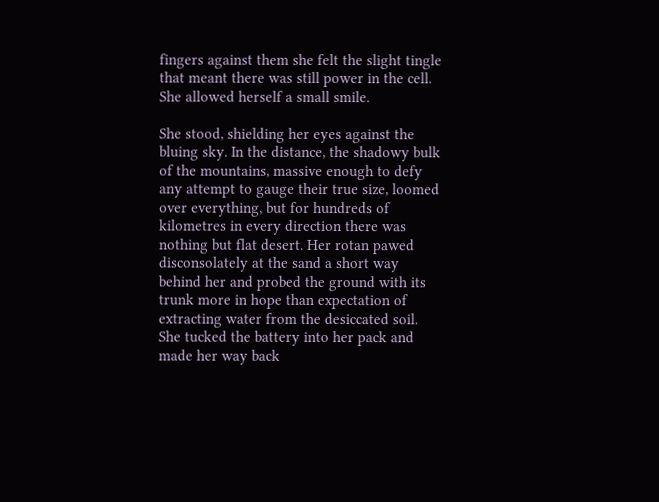fingers against them she felt the slight tingle that meant there was still power in the cell. She allowed herself a small smile.

She stood, shielding her eyes against the bluing sky. In the distance, the shadowy bulk of the mountains, massive enough to defy any attempt to gauge their true size, loomed over everything, but for hundreds of kilometres in every direction there was nothing but flat desert. Her rotan pawed disconsolately at the sand a short way behind her and probed the ground with its trunk more in hope than expectation of extracting water from the desiccated soil. She tucked the battery into her pack and made her way back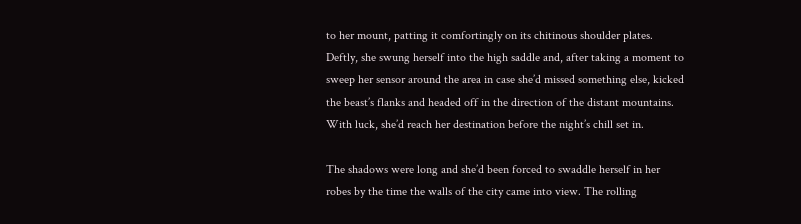to her mount, patting it comfortingly on its chitinous shoulder plates. Deftly, she swung herself into the high saddle and, after taking a moment to sweep her sensor around the area in case she’d missed something else, kicked the beast’s flanks and headed off in the direction of the distant mountains. With luck, she’d reach her destination before the night’s chill set in.

The shadows were long and she’d been forced to swaddle herself in her robes by the time the walls of the city came into view. The rolling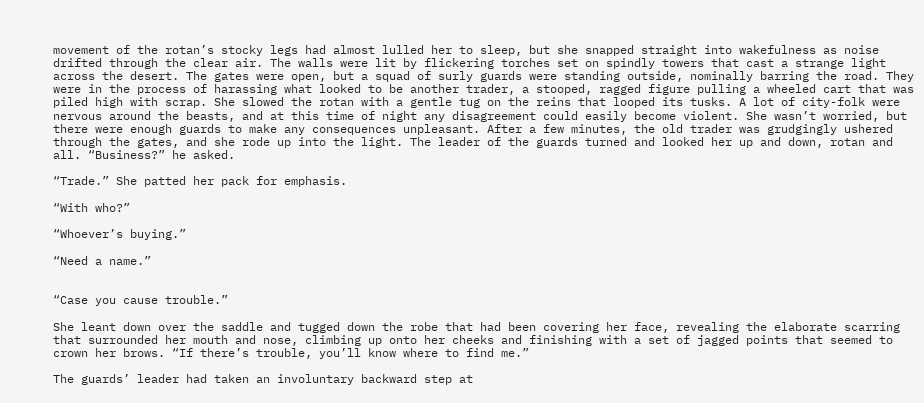movement of the rotan’s stocky legs had almost lulled her to sleep, but she snapped straight into wakefulness as noise drifted through the clear air. The walls were lit by flickering torches set on spindly towers that cast a strange light across the desert. The gates were open, but a squad of surly guards were standing outside, nominally barring the road. They were in the process of harassing what looked to be another trader, a stooped, ragged figure pulling a wheeled cart that was piled high with scrap. She slowed the rotan with a gentle tug on the reins that looped its tusks. A lot of city-folk were nervous around the beasts, and at this time of night any disagreement could easily become violent. She wasn’t worried, but there were enough guards to make any consequences unpleasant. After a few minutes, the old trader was grudgingly ushered through the gates, and she rode up into the light. The leader of the guards turned and looked her up and down, rotan and all. “Business?” he asked.

“Trade.” She patted her pack for emphasis.

“With who?”

“Whoever’s buying.”

“Need a name.”


“Case you cause trouble.”

She leant down over the saddle and tugged down the robe that had been covering her face, revealing the elaborate scarring that surrounded her mouth and nose, climbing up onto her cheeks and finishing with a set of jagged points that seemed to crown her brows. “If there’s trouble, you’ll know where to find me.”

The guards’ leader had taken an involuntary backward step at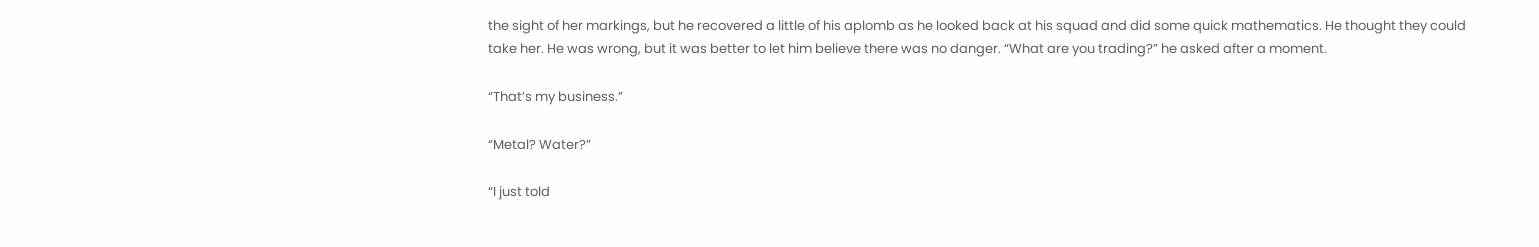the sight of her markings, but he recovered a little of his aplomb as he looked back at his squad and did some quick mathematics. He thought they could take her. He was wrong, but it was better to let him believe there was no danger. “What are you trading?” he asked after a moment.

“That’s my business.”

“Metal? Water?”

“I just told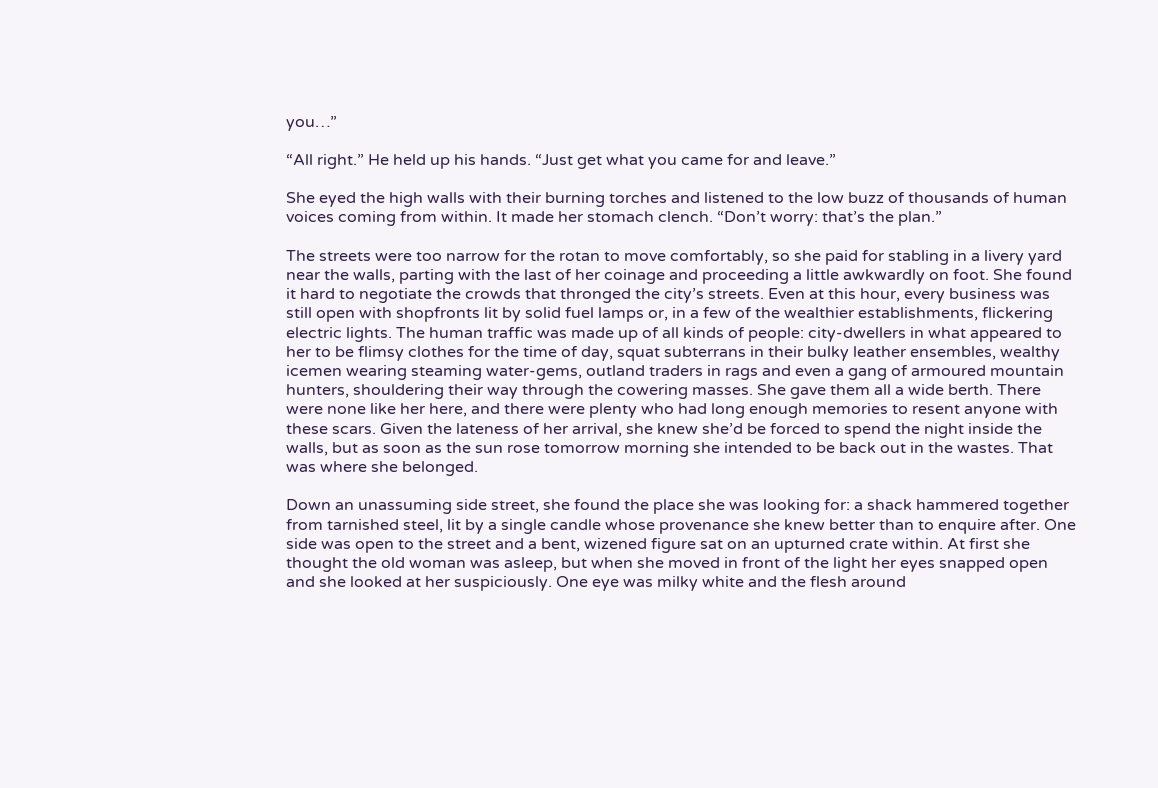you…”

“All right.” He held up his hands. “Just get what you came for and leave.”

She eyed the high walls with their burning torches and listened to the low buzz of thousands of human voices coming from within. It made her stomach clench. “Don’t worry: that’s the plan.”

The streets were too narrow for the rotan to move comfortably, so she paid for stabling in a livery yard near the walls, parting with the last of her coinage and proceeding a little awkwardly on foot. She found it hard to negotiate the crowds that thronged the city’s streets. Even at this hour, every business was still open with shopfronts lit by solid fuel lamps or, in a few of the wealthier establishments, flickering electric lights. The human traffic was made up of all kinds of people: city-dwellers in what appeared to her to be flimsy clothes for the time of day, squat subterrans in their bulky leather ensembles, wealthy icemen wearing steaming water-gems, outland traders in rags and even a gang of armoured mountain hunters, shouldering their way through the cowering masses. She gave them all a wide berth. There were none like her here, and there were plenty who had long enough memories to resent anyone with these scars. Given the lateness of her arrival, she knew she’d be forced to spend the night inside the walls, but as soon as the sun rose tomorrow morning she intended to be back out in the wastes. That was where she belonged.

Down an unassuming side street, she found the place she was looking for: a shack hammered together from tarnished steel, lit by a single candle whose provenance she knew better than to enquire after. One side was open to the street and a bent, wizened figure sat on an upturned crate within. At first she thought the old woman was asleep, but when she moved in front of the light her eyes snapped open and she looked at her suspiciously. One eye was milky white and the flesh around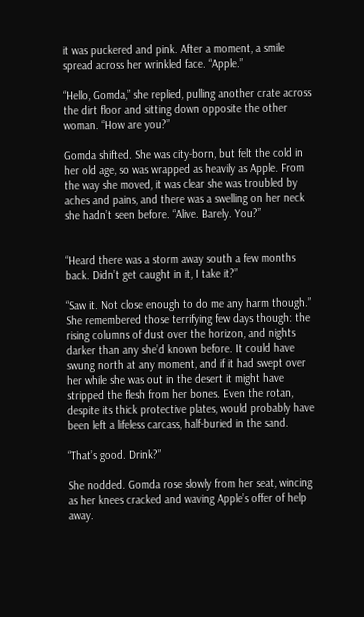it was puckered and pink. After a moment, a smile spread across her wrinkled face. “Apple.”

“Hello, Gomda,” she replied, pulling another crate across the dirt floor and sitting down opposite the other woman. “How are you?”

Gomda shifted. She was city-born, but felt the cold in her old age, so was wrapped as heavily as Apple. From the way she moved, it was clear she was troubled by aches and pains, and there was a swelling on her neck she hadn’t seen before. “Alive. Barely. You?”


“Heard there was a storm away south a few months back. Didn’t get caught in it, I take it?”

“Saw it. Not close enough to do me any harm though.” She remembered those terrifying few days though: the rising columns of dust over the horizon, and nights darker than any she’d known before. It could have swung north at any moment, and if it had swept over her while she was out in the desert it might have stripped the flesh from her bones. Even the rotan, despite its thick protective plates, would probably have been left a lifeless carcass, half-buried in the sand.

“That’s good. Drink?”

She nodded. Gomda rose slowly from her seat, wincing as her knees cracked and waving Apple’s offer of help away.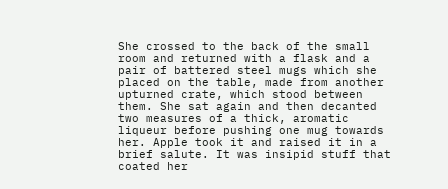She crossed to the back of the small room and returned with a flask and a pair of battered steel mugs which she placed on the table, made from another upturned crate, which stood between them. She sat again and then decanted two measures of a thick, aromatic liqueur before pushing one mug towards her. Apple took it and raised it in a brief salute. It was insipid stuff that coated her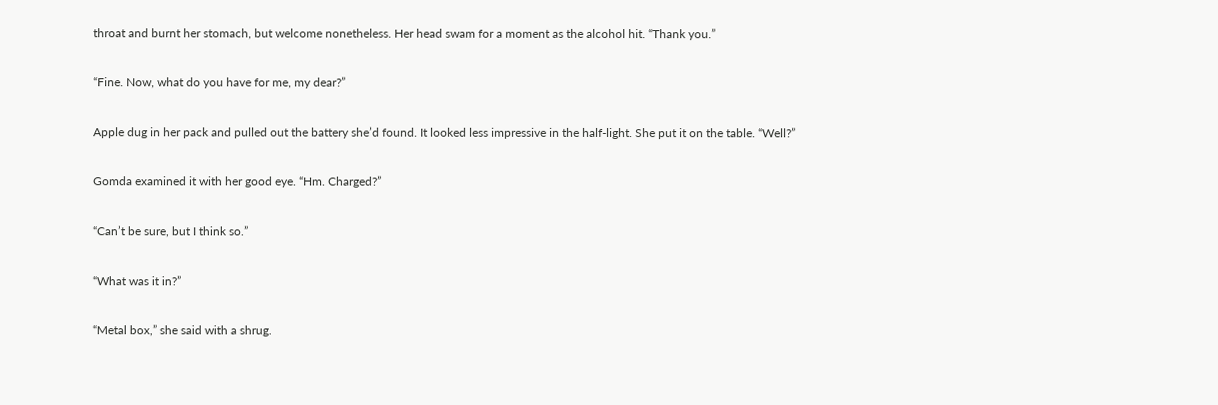throat and burnt her stomach, but welcome nonetheless. Her head swam for a moment as the alcohol hit. “Thank you.”

“Fine. Now, what do you have for me, my dear?”

Apple dug in her pack and pulled out the battery she’d found. It looked less impressive in the half-light. She put it on the table. “Well?”

Gomda examined it with her good eye. “Hm. Charged?”

“Can’t be sure, but I think so.”

“What was it in?”

“Metal box,” she said with a shrug.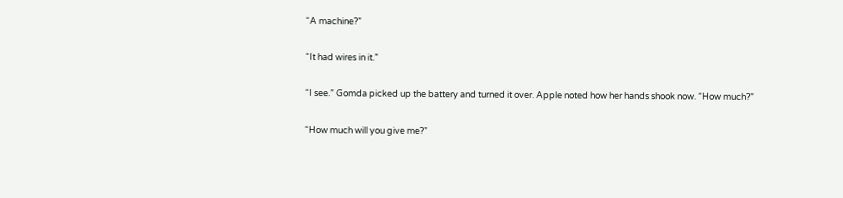“A machine?”

“It had wires in it.”

“I see.” Gomda picked up the battery and turned it over. Apple noted how her hands shook now. “How much?”

“How much will you give me?”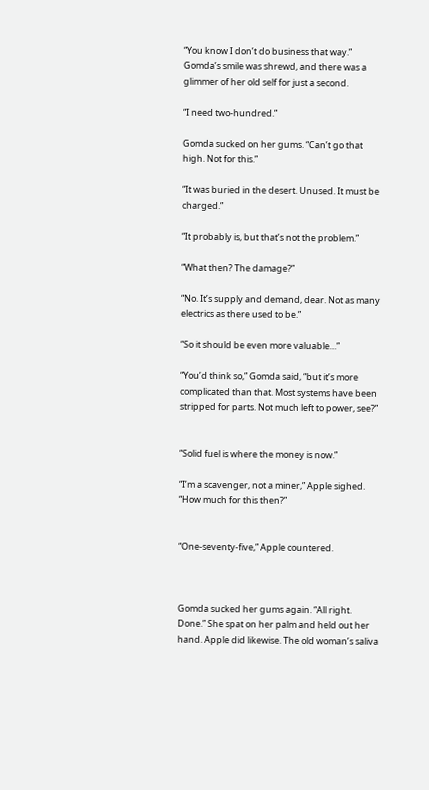“You know I don’t do business that way.” Gomda’s smile was shrewd, and there was a glimmer of her old self for just a second.

“I need two-hundred.”

Gomda sucked on her gums. “Can’t go that high. Not for this.”

“It was buried in the desert. Unused. It must be charged.”

“It probably is, but that’s not the problem.”

“What then? The damage?”

“No. It’s supply and demand, dear. Not as many electrics as there used to be.”

“So it should be even more valuable…”

“You’d think so,” Gomda said, “but it’s more complicated than that. Most systems have been stripped for parts. Not much left to power, see?”


“Solid fuel is where the money is now.”

“I’m a scavenger, not a miner,” Apple sighed. “How much for this then?”


“One-seventy-five,” Apple countered.



Gomda sucked her gums again. “All right. Done.” She spat on her palm and held out her hand. Apple did likewise. The old woman’s saliva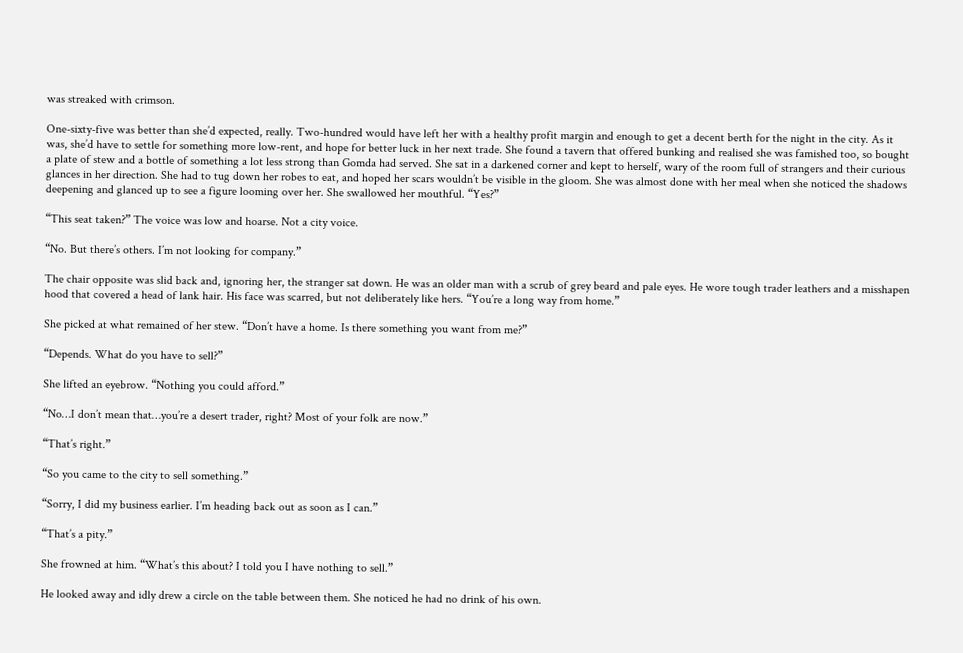was streaked with crimson.

One-sixty-five was better than she’d expected, really. Two-hundred would have left her with a healthy profit margin and enough to get a decent berth for the night in the city. As it was, she’d have to settle for something more low-rent, and hope for better luck in her next trade. She found a tavern that offered bunking and realised she was famished too, so bought a plate of stew and a bottle of something a lot less strong than Gomda had served. She sat in a darkened corner and kept to herself, wary of the room full of strangers and their curious glances in her direction. She had to tug down her robes to eat, and hoped her scars wouldn’t be visible in the gloom. She was almost done with her meal when she noticed the shadows deepening and glanced up to see a figure looming over her. She swallowed her mouthful. “Yes?”

“This seat taken?” The voice was low and hoarse. Not a city voice.

“No. But there’s others. I’m not looking for company.”

The chair opposite was slid back and, ignoring her, the stranger sat down. He was an older man with a scrub of grey beard and pale eyes. He wore tough trader leathers and a misshapen hood that covered a head of lank hair. His face was scarred, but not deliberately like hers. “You’re a long way from home.”

She picked at what remained of her stew. “Don’t have a home. Is there something you want from me?”

“Depends. What do you have to sell?”

She lifted an eyebrow. “Nothing you could afford.”

“No…I don’t mean that…you’re a desert trader, right? Most of your folk are now.”

“That’s right.”

“So you came to the city to sell something.”

“Sorry, I did my business earlier. I’m heading back out as soon as I can.”

“That’s a pity.”

She frowned at him. “What’s this about? I told you I have nothing to sell.”

He looked away and idly drew a circle on the table between them. She noticed he had no drink of his own.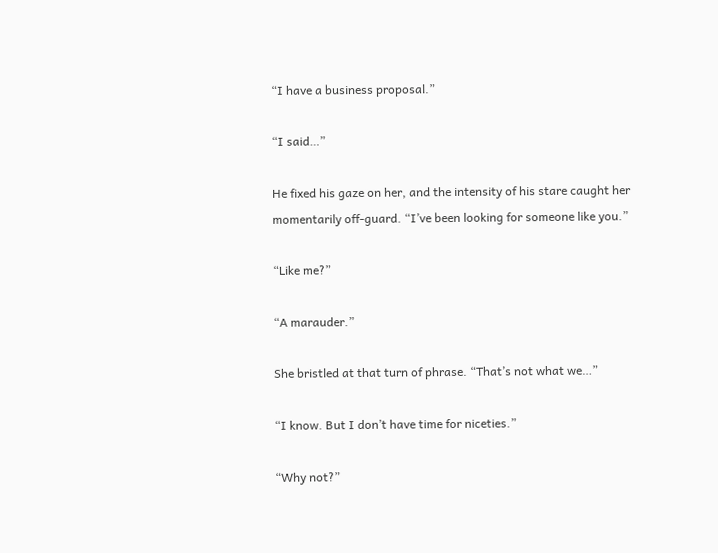“I have a business proposal.”

“I said…”

He fixed his gaze on her, and the intensity of his stare caught her momentarily off-guard. “I’ve been looking for someone like you.”

“Like me?”

“A marauder.”

She bristled at that turn of phrase. “That’s not what we…”

“I know. But I don’t have time for niceties.”

“Why not?”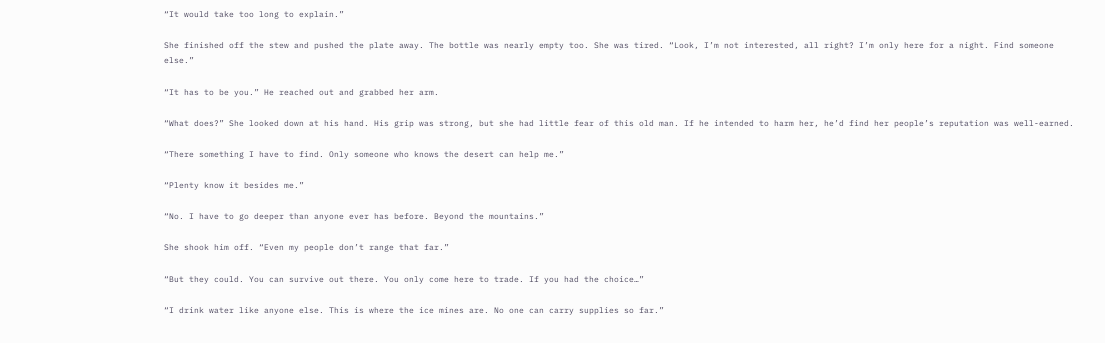“It would take too long to explain.”

She finished off the stew and pushed the plate away. The bottle was nearly empty too. She was tired. “Look, I’m not interested, all right? I’m only here for a night. Find someone else.”

“It has to be you.” He reached out and grabbed her arm.

“What does?” She looked down at his hand. His grip was strong, but she had little fear of this old man. If he intended to harm her, he’d find her people’s reputation was well-earned.

“There something I have to find. Only someone who knows the desert can help me.”

“Plenty know it besides me.”

“No. I have to go deeper than anyone ever has before. Beyond the mountains.”

She shook him off. “Even my people don’t range that far.”

“But they could. You can survive out there. You only come here to trade. If you had the choice…”

“I drink water like anyone else. This is where the ice mines are. No one can carry supplies so far.”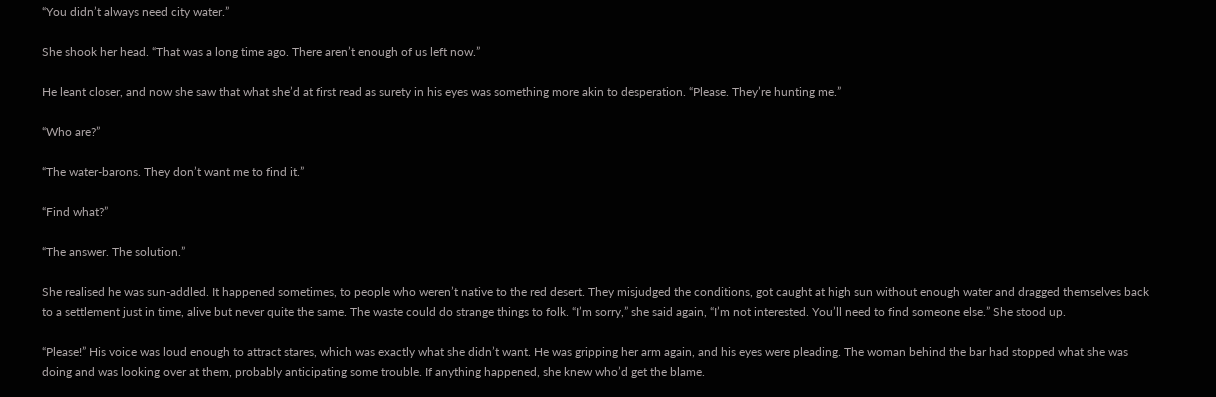“You didn’t always need city water.”

She shook her head. “That was a long time ago. There aren’t enough of us left now.”

He leant closer, and now she saw that what she’d at first read as surety in his eyes was something more akin to desperation. “Please. They’re hunting me.”

“Who are?”

“The water-barons. They don’t want me to find it.”

“Find what?”

“The answer. The solution.”

She realised he was sun-addled. It happened sometimes, to people who weren’t native to the red desert. They misjudged the conditions, got caught at high sun without enough water and dragged themselves back to a settlement just in time, alive but never quite the same. The waste could do strange things to folk. “I’m sorry,” she said again, “I’m not interested. You’ll need to find someone else.” She stood up.

“Please!” His voice was loud enough to attract stares, which was exactly what she didn’t want. He was gripping her arm again, and his eyes were pleading. The woman behind the bar had stopped what she was doing and was looking over at them, probably anticipating some trouble. If anything happened, she knew who’d get the blame.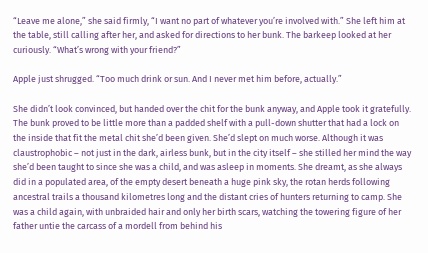“Leave me alone,” she said firmly, “I want no part of whatever you’re involved with.” She left him at the table, still calling after her, and asked for directions to her bunk. The barkeep looked at her curiously. “What’s wrong with your friend?”

Apple just shrugged. “Too much drink or sun. And I never met him before, actually.”

She didn’t look convinced, but handed over the chit for the bunk anyway, and Apple took it gratefully. The bunk proved to be little more than a padded shelf with a pull-down shutter that had a lock on the inside that fit the metal chit she’d been given. She’d slept on much worse. Although it was claustrophobic – not just in the dark, airless bunk, but in the city itself – she stilled her mind the way she’d been taught to since she was a child, and was asleep in moments. She dreamt, as she always did in a populated area, of the empty desert beneath a huge pink sky, the rotan herds following ancestral trails a thousand kilometres long and the distant cries of hunters returning to camp. She was a child again, with unbraided hair and only her birth scars, watching the towering figure of her father untie the carcass of a mordell from behind his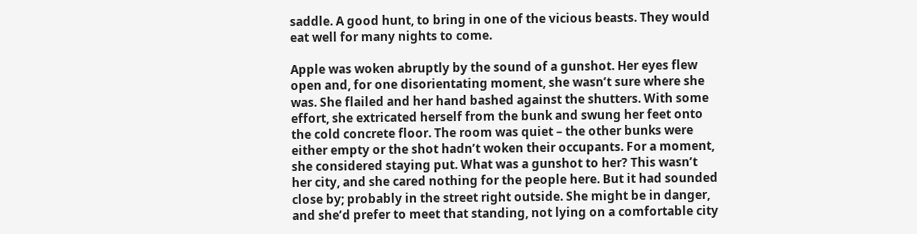saddle. A good hunt, to bring in one of the vicious beasts. They would eat well for many nights to come.

Apple was woken abruptly by the sound of a gunshot. Her eyes flew open and, for one disorientating moment, she wasn’t sure where she was. She flailed and her hand bashed against the shutters. With some effort, she extricated herself from the bunk and swung her feet onto the cold concrete floor. The room was quiet – the other bunks were either empty or the shot hadn’t woken their occupants. For a moment, she considered staying put. What was a gunshot to her? This wasn’t her city, and she cared nothing for the people here. But it had sounded close by; probably in the street right outside. She might be in danger, and she’d prefer to meet that standing, not lying on a comfortable city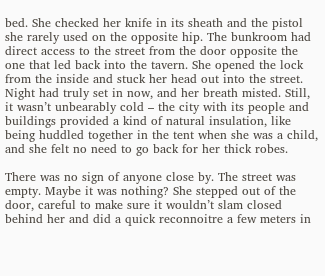bed. She checked her knife in its sheath and the pistol she rarely used on the opposite hip. The bunkroom had direct access to the street from the door opposite the one that led back into the tavern. She opened the lock from the inside and stuck her head out into the street. Night had truly set in now, and her breath misted. Still, it wasn’t unbearably cold – the city with its people and buildings provided a kind of natural insulation, like being huddled together in the tent when she was a child, and she felt no need to go back for her thick robes.

There was no sign of anyone close by. The street was empty. Maybe it was nothing? She stepped out of the door, careful to make sure it wouldn’t slam closed behind her and did a quick reconnoitre a few meters in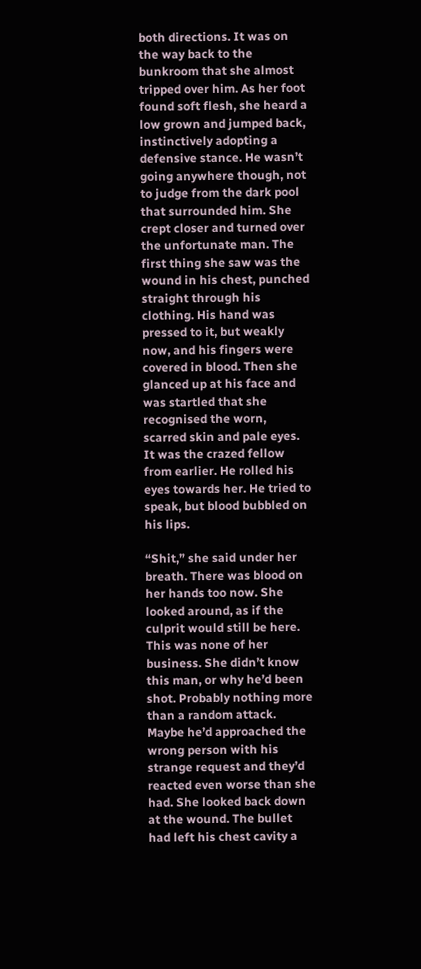both directions. It was on the way back to the bunkroom that she almost tripped over him. As her foot found soft flesh, she heard a low grown and jumped back, instinctively adopting a defensive stance. He wasn’t going anywhere though, not to judge from the dark pool that surrounded him. She crept closer and turned over the unfortunate man. The first thing she saw was the wound in his chest, punched straight through his clothing. His hand was pressed to it, but weakly now, and his fingers were covered in blood. Then she glanced up at his face and was startled that she recognised the worn, scarred skin and pale eyes. It was the crazed fellow from earlier. He rolled his eyes towards her. He tried to speak, but blood bubbled on his lips.

“Shit,” she said under her breath. There was blood on her hands too now. She looked around, as if the culprit would still be here. This was none of her business. She didn’t know this man, or why he’d been shot. Probably nothing more than a random attack. Maybe he’d approached the wrong person with his strange request and they’d reacted even worse than she had. She looked back down at the wound. The bullet had left his chest cavity a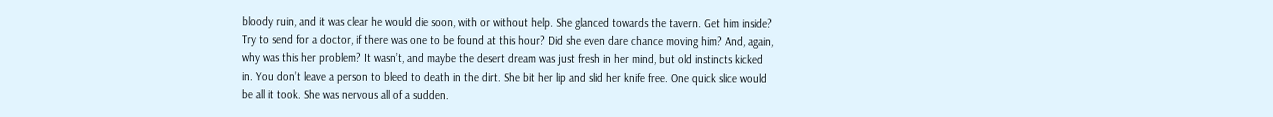bloody ruin, and it was clear he would die soon, with or without help. She glanced towards the tavern. Get him inside? Try to send for a doctor, if there was one to be found at this hour? Did she even dare chance moving him? And, again, why was this her problem? It wasn’t, and maybe the desert dream was just fresh in her mind, but old instincts kicked in. You don’t leave a person to bleed to death in the dirt. She bit her lip and slid her knife free. One quick slice would be all it took. She was nervous all of a sudden.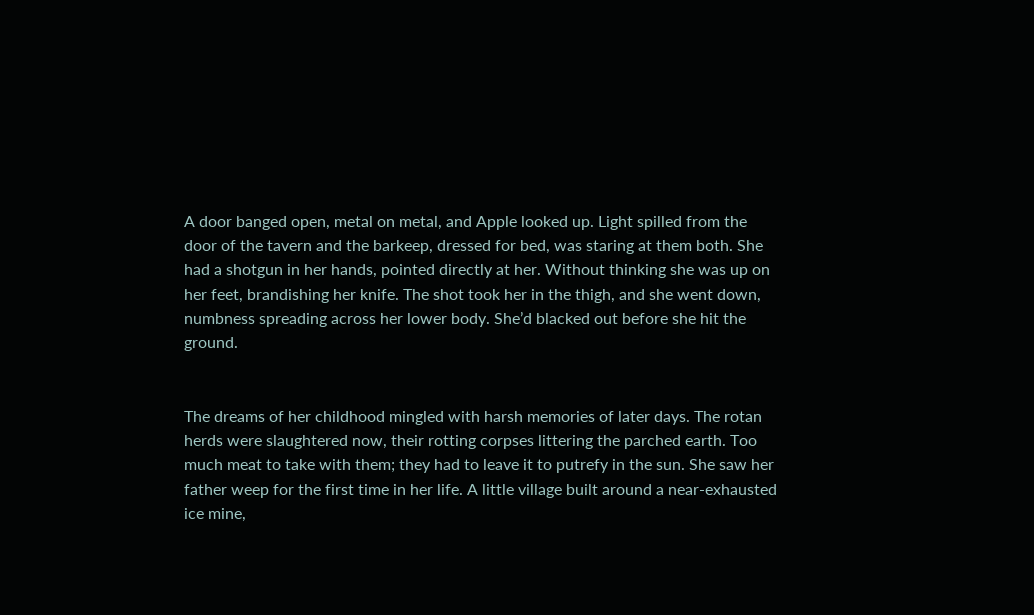A door banged open, metal on metal, and Apple looked up. Light spilled from the door of the tavern and the barkeep, dressed for bed, was staring at them both. She had a shotgun in her hands, pointed directly at her. Without thinking she was up on her feet, brandishing her knife. The shot took her in the thigh, and she went down, numbness spreading across her lower body. She’d blacked out before she hit the ground.


The dreams of her childhood mingled with harsh memories of later days. The rotan herds were slaughtered now, their rotting corpses littering the parched earth. Too much meat to take with them; they had to leave it to putrefy in the sun. She saw her father weep for the first time in her life. A little village built around a near-exhausted ice mine,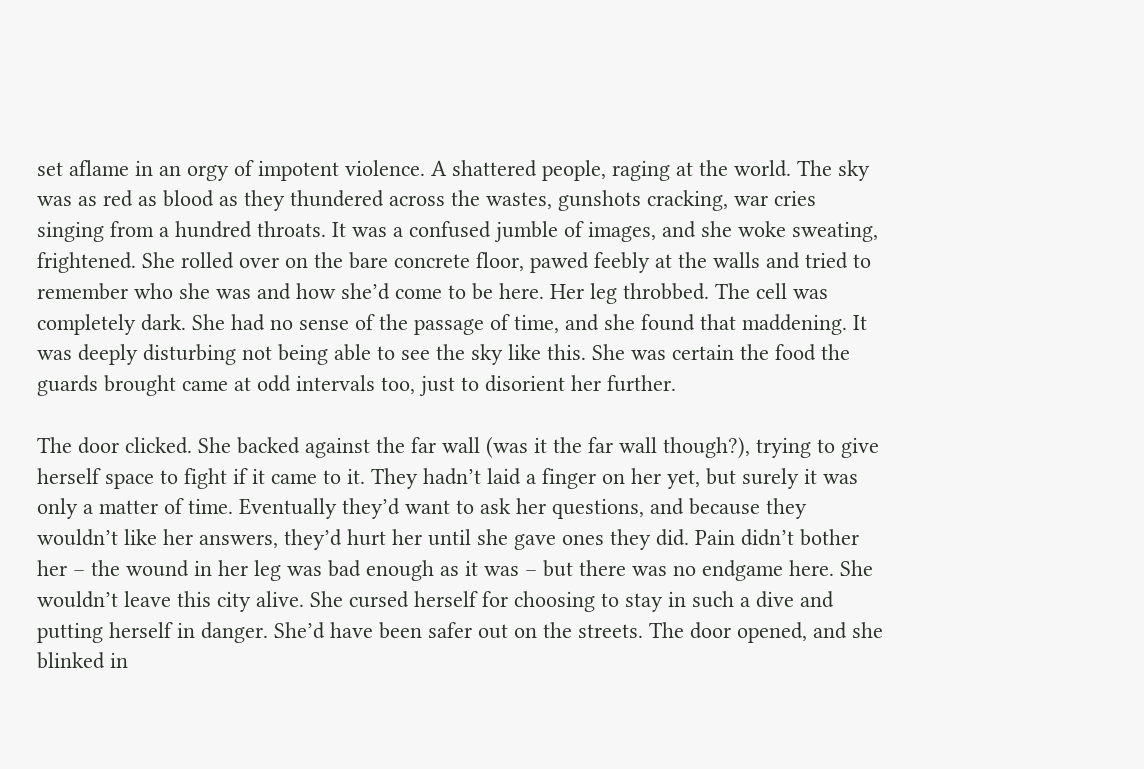set aflame in an orgy of impotent violence. A shattered people, raging at the world. The sky was as red as blood as they thundered across the wastes, gunshots cracking, war cries singing from a hundred throats. It was a confused jumble of images, and she woke sweating, frightened. She rolled over on the bare concrete floor, pawed feebly at the walls and tried to remember who she was and how she’d come to be here. Her leg throbbed. The cell was completely dark. She had no sense of the passage of time, and she found that maddening. It was deeply disturbing not being able to see the sky like this. She was certain the food the guards brought came at odd intervals too, just to disorient her further.

The door clicked. She backed against the far wall (was it the far wall though?), trying to give herself space to fight if it came to it. They hadn’t laid a finger on her yet, but surely it was only a matter of time. Eventually they’d want to ask her questions, and because they wouldn’t like her answers, they’d hurt her until she gave ones they did. Pain didn’t bother her – the wound in her leg was bad enough as it was – but there was no endgame here. She wouldn’t leave this city alive. She cursed herself for choosing to stay in such a dive and putting herself in danger. She’d have been safer out on the streets. The door opened, and she blinked in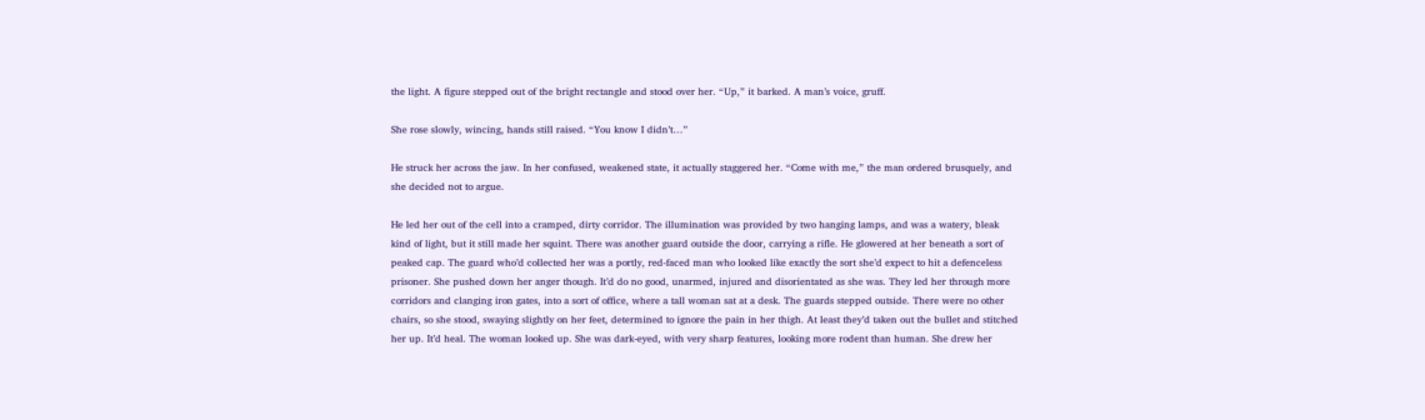the light. A figure stepped out of the bright rectangle and stood over her. “Up,” it barked. A man’s voice, gruff.

She rose slowly, wincing, hands still raised. “You know I didn’t…”

He struck her across the jaw. In her confused, weakened state, it actually staggered her. “Come with me,” the man ordered brusquely, and she decided not to argue.

He led her out of the cell into a cramped, dirty corridor. The illumination was provided by two hanging lamps, and was a watery, bleak kind of light, but it still made her squint. There was another guard outside the door, carrying a rifle. He glowered at her beneath a sort of peaked cap. The guard who’d collected her was a portly, red-faced man who looked like exactly the sort she’d expect to hit a defenceless prisoner. She pushed down her anger though. It’d do no good, unarmed, injured and disorientated as she was. They led her through more corridors and clanging iron gates, into a sort of office, where a tall woman sat at a desk. The guards stepped outside. There were no other chairs, so she stood, swaying slightly on her feet, determined to ignore the pain in her thigh. At least they’d taken out the bullet and stitched her up. It’d heal. The woman looked up. She was dark-eyed, with very sharp features, looking more rodent than human. She drew her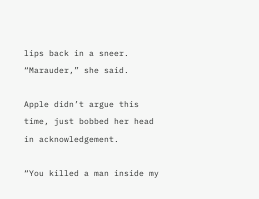lips back in a sneer. “Marauder,” she said.

Apple didn’t argue this time, just bobbed her head in acknowledgement.

“You killed a man inside my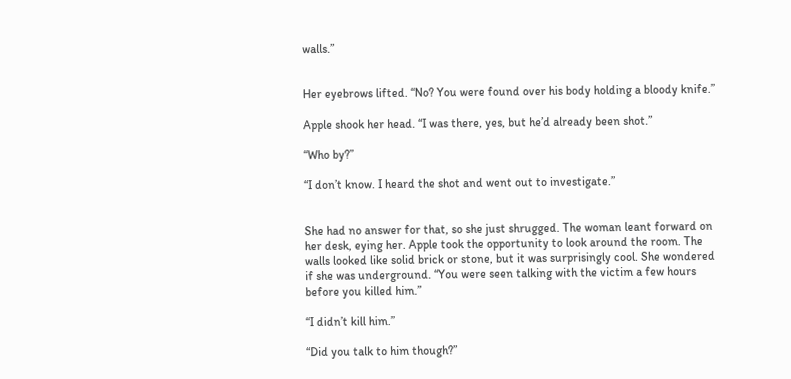walls.”


Her eyebrows lifted. “No? You were found over his body holding a bloody knife.”

Apple shook her head. “I was there, yes, but he’d already been shot.”

“Who by?”

“I don’t know. I heard the shot and went out to investigate.”


She had no answer for that, so she just shrugged. The woman leant forward on her desk, eying her. Apple took the opportunity to look around the room. The walls looked like solid brick or stone, but it was surprisingly cool. She wondered if she was underground. “You were seen talking with the victim a few hours before you killed him.”

“I didn’t kill him.”

“Did you talk to him though?”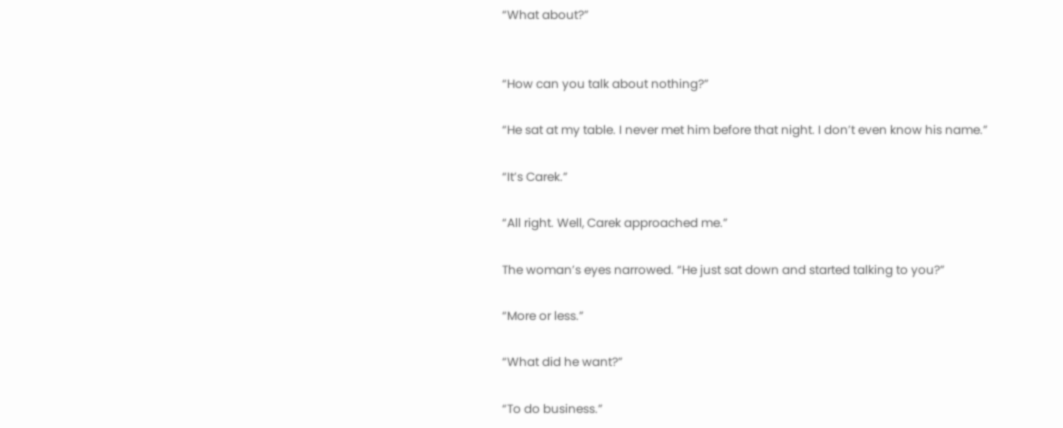“What about?”


“How can you talk about nothing?”

“He sat at my table. I never met him before that night. I don’t even know his name.”

“It’s Carek.”

“All right. Well, Carek approached me.”

The woman’s eyes narrowed. “He just sat down and started talking to you?”

“More or less.”

“What did he want?”

“To do business.”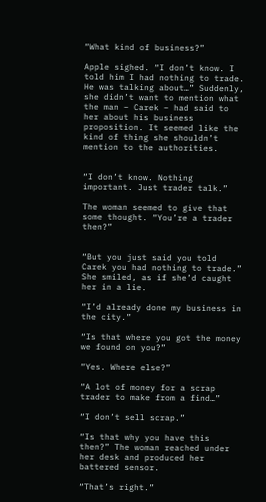“What kind of business?”

Apple sighed. “I don’t know. I told him I had nothing to trade. He was talking about…” Suddenly, she didn’t want to mention what the man – Carek – had said to her about his business proposition. It seemed like the kind of thing she shouldn’t mention to the authorities.


“I don’t know. Nothing important. Just trader talk.”

The woman seemed to give that some thought. “You’re a trader then?”


“But you just said you told Carek you had nothing to trade.” She smiled, as if she’d caught her in a lie.

“I’d already done my business in the city.”

“Is that where you got the money we found on you?”

“Yes. Where else?”

“A lot of money for a scrap trader to make from a find…”

“I don’t sell scrap.”

“Is that why you have this then?” The woman reached under her desk and produced her battered sensor.

“That’s right.”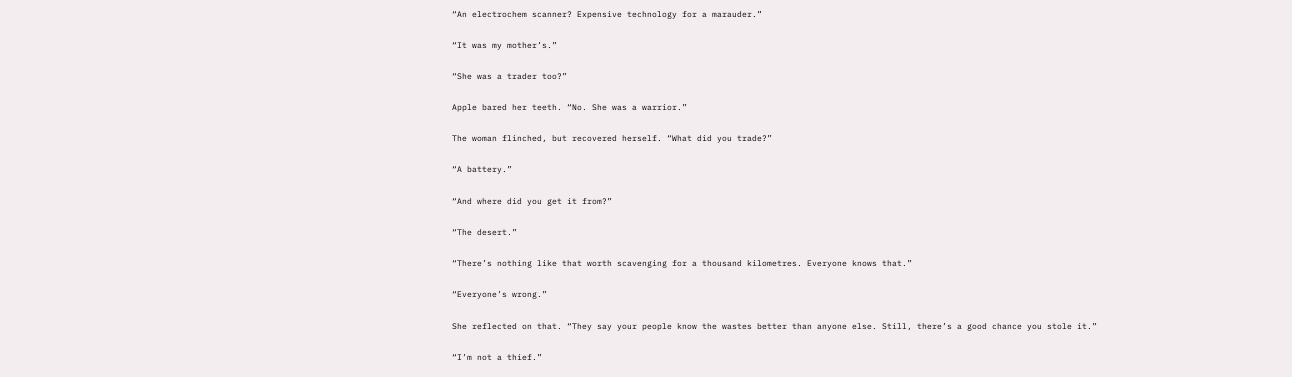“An electrochem scanner? Expensive technology for a marauder.”

“It was my mother’s.”

“She was a trader too?”

Apple bared her teeth. “No. She was a warrior.”

The woman flinched, but recovered herself. “What did you trade?”

“A battery.”

“And where did you get it from?”

“The desert.”

“There’s nothing like that worth scavenging for a thousand kilometres. Everyone knows that.”

“Everyone’s wrong.”

She reflected on that. “They say your people know the wastes better than anyone else. Still, there’s a good chance you stole it.”

“I’m not a thief.”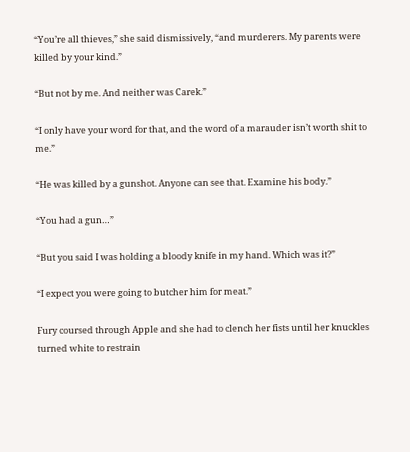“You’re all thieves,” she said dismissively, “and murderers. My parents were killed by your kind.”

“But not by me. And neither was Carek.”

“I only have your word for that, and the word of a marauder isn’t worth shit to me.”

“He was killed by a gunshot. Anyone can see that. Examine his body.”

“You had a gun…”

“But you said I was holding a bloody knife in my hand. Which was it?”

“I expect you were going to butcher him for meat.”

Fury coursed through Apple and she had to clench her fists until her knuckles turned white to restrain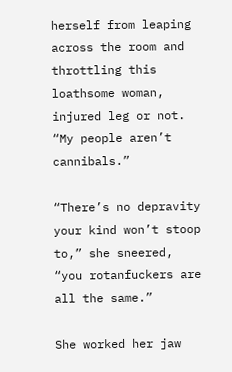herself from leaping across the room and throttling this loathsome woman, injured leg or not. “My people aren’t cannibals.”

“There’s no depravity your kind won’t stoop to,” she sneered, “you rotanfuckers are all the same.”

She worked her jaw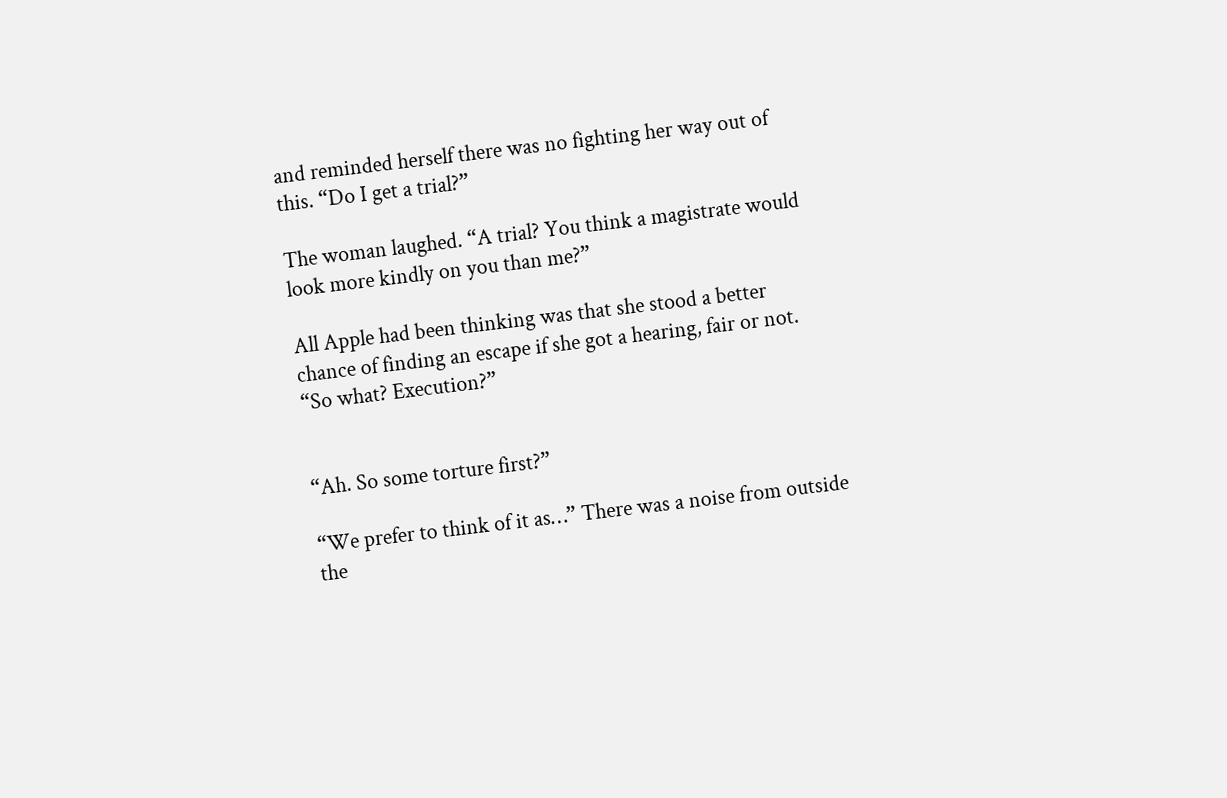and reminded herself there was no fighting her way out of this. “Do I get a trial?”

The woman laughed. “A trial? You think a magistrate would look more kindly on you than me?”

All Apple had been thinking was that she stood a better chance of finding an escape if she got a hearing, fair or not. “So what? Execution?”


“Ah. So some torture first?”

“We prefer to think of it as…” There was a noise from outside the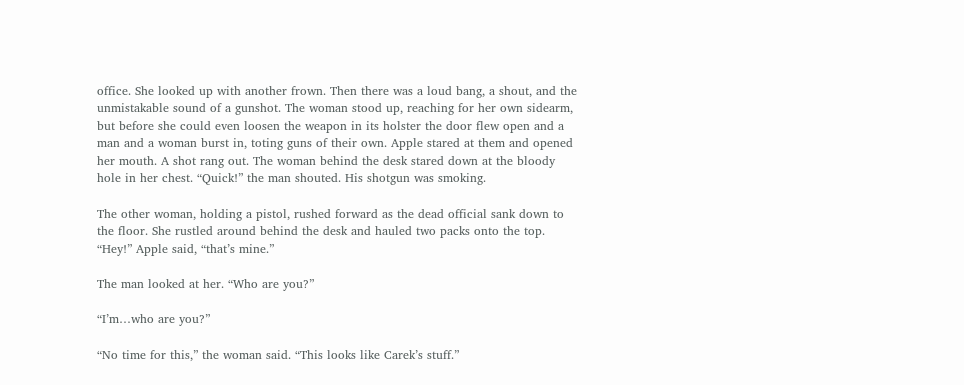office. She looked up with another frown. Then there was a loud bang, a shout, and the unmistakable sound of a gunshot. The woman stood up, reaching for her own sidearm, but before she could even loosen the weapon in its holster the door flew open and a man and a woman burst in, toting guns of their own. Apple stared at them and opened her mouth. A shot rang out. The woman behind the desk stared down at the bloody hole in her chest. “Quick!” the man shouted. His shotgun was smoking.

The other woman, holding a pistol, rushed forward as the dead official sank down to the floor. She rustled around behind the desk and hauled two packs onto the top. “Hey!” Apple said, “that’s mine.”

The man looked at her. “Who are you?”

“I’m…who are you?”

“No time for this,” the woman said. “This looks like Carek’s stuff.”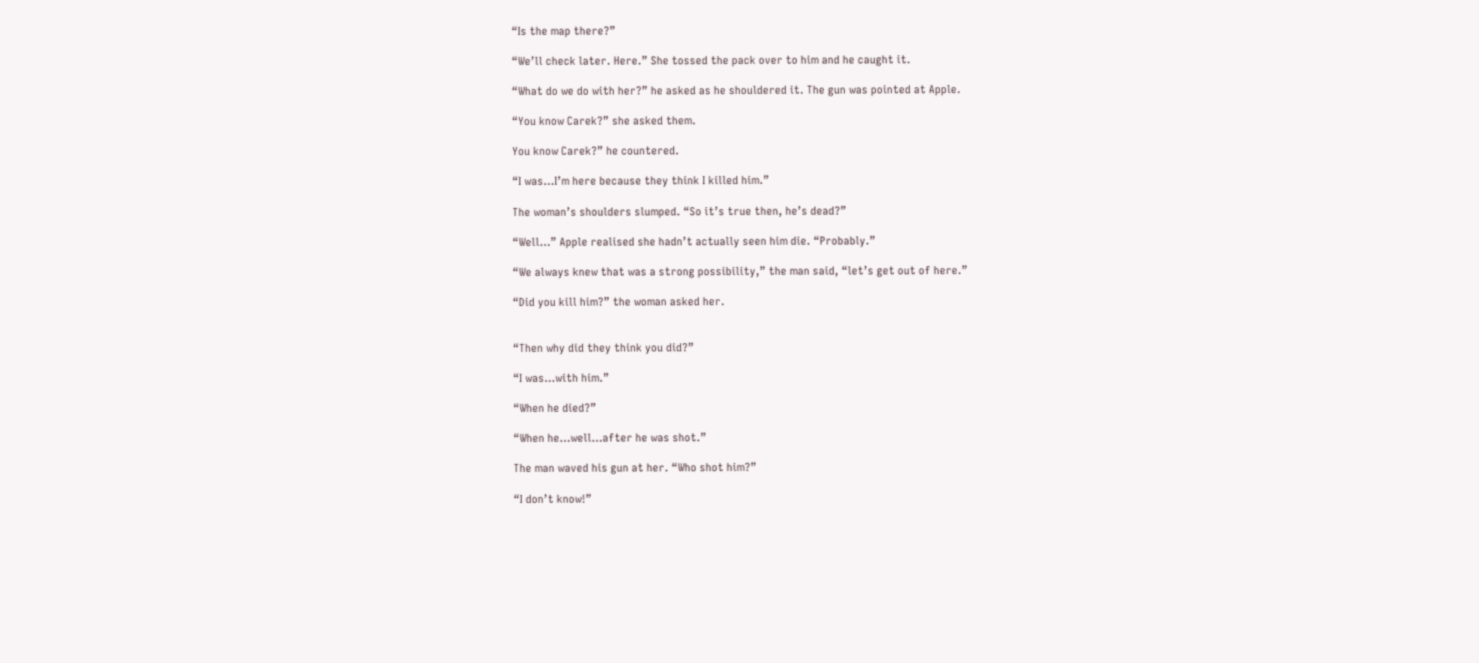“Is the map there?”

“We’ll check later. Here.” She tossed the pack over to him and he caught it.

“What do we do with her?” he asked as he shouldered it. The gun was pointed at Apple.

“You know Carek?” she asked them.

You know Carek?” he countered.

“I was…I’m here because they think I killed him.”

The woman’s shoulders slumped. “So it’s true then, he’s dead?”

“Well…” Apple realised she hadn’t actually seen him die. “Probably.”

“We always knew that was a strong possibility,” the man said, “let’s get out of here.”

“Did you kill him?” the woman asked her.


“Then why did they think you did?”

“I was…with him.”

“When he died?”

“When he…well…after he was shot.”

The man waved his gun at her. “Who shot him?”

“I don’t know!”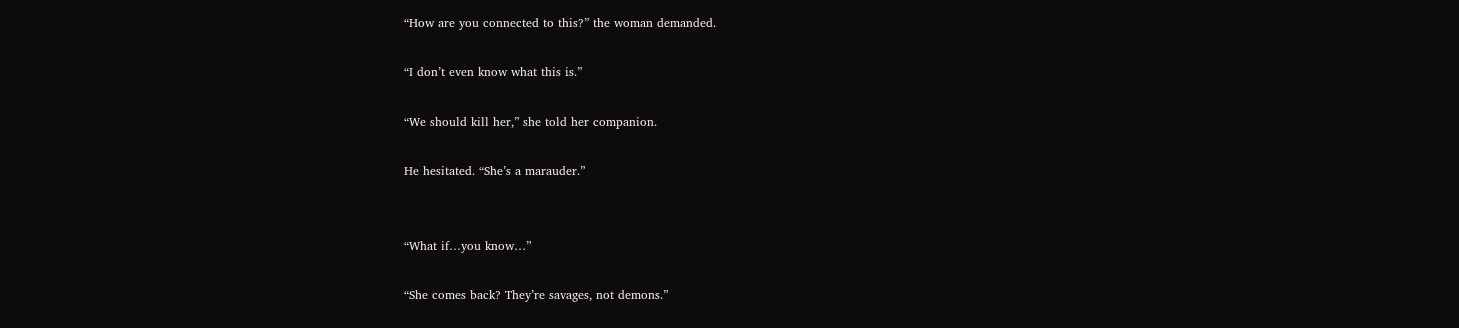“How are you connected to this?” the woman demanded.

“I don’t even know what this is.”

“We should kill her,” she told her companion.

He hesitated. “She’s a marauder.”


“What if…you know…”

“She comes back? They’re savages, not demons.”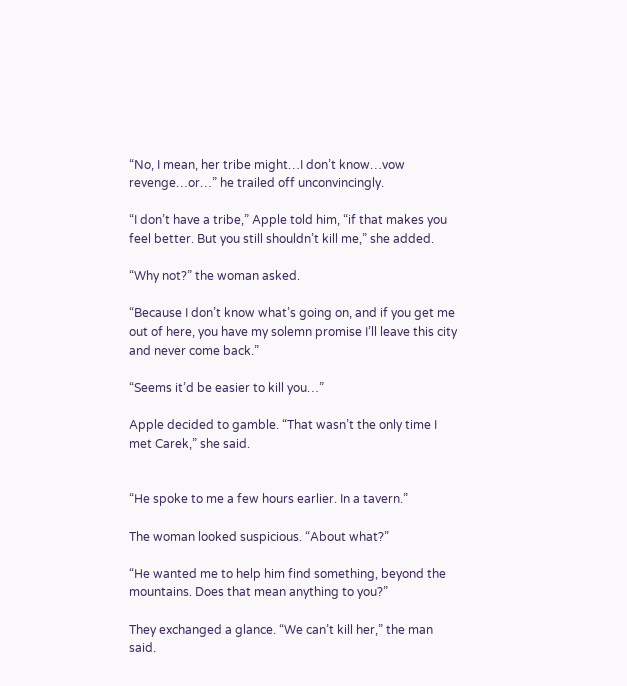“No, I mean, her tribe might…I don’t know…vow revenge…or…” he trailed off unconvincingly.

“I don’t have a tribe,” Apple told him, “if that makes you feel better. But you still shouldn’t kill me,” she added.

“Why not?” the woman asked.

“Because I don’t know what’s going on, and if you get me out of here, you have my solemn promise I’ll leave this city and never come back.”

“Seems it’d be easier to kill you…”

Apple decided to gamble. “That wasn’t the only time I met Carek,” she said.


“He spoke to me a few hours earlier. In a tavern.”

The woman looked suspicious. “About what?”

“He wanted me to help him find something, beyond the mountains. Does that mean anything to you?”

They exchanged a glance. “We can’t kill her,” the man said.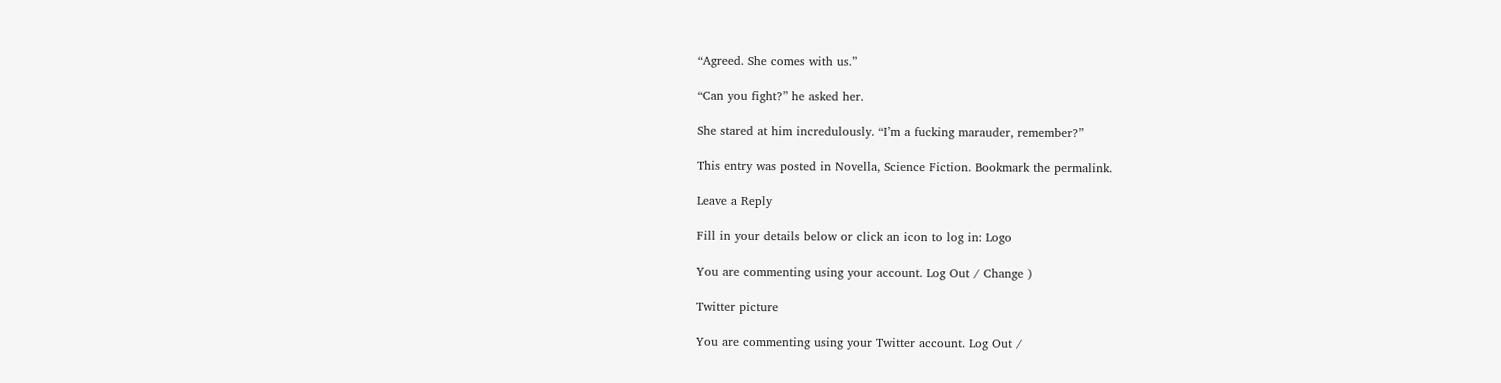“Agreed. She comes with us.”

“Can you fight?” he asked her.

She stared at him incredulously. “I’m a fucking marauder, remember?”

This entry was posted in Novella, Science Fiction. Bookmark the permalink.

Leave a Reply

Fill in your details below or click an icon to log in: Logo

You are commenting using your account. Log Out / Change )

Twitter picture

You are commenting using your Twitter account. Log Out /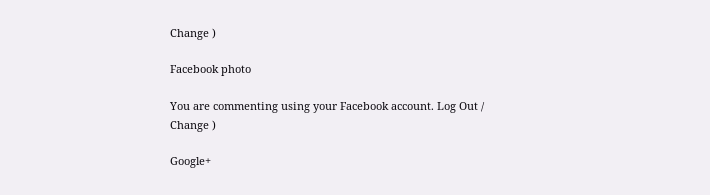Change )

Facebook photo

You are commenting using your Facebook account. Log Out / Change )

Google+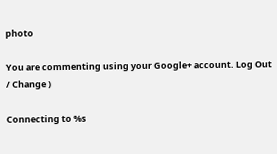photo

You are commenting using your Google+ account. Log Out / Change )

Connecting to %s